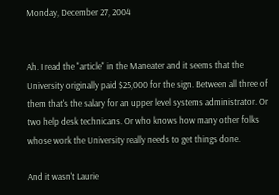Monday, December 27, 2004


Ah. I read the "article" in the Maneater and it seems that the University originally paid $25,000 for the sign. Between all three of them that's the salary for an upper level systems administrator. Or two help desk technicans. Or who knows how many other folks whose work the University really needs to get things done.

And it wasn't Laurie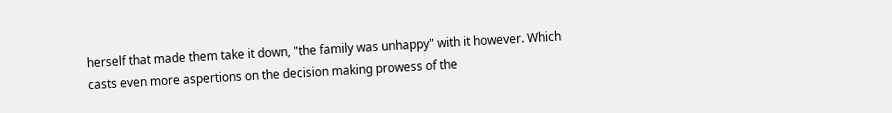herself that made them take it down, "the family was unhappy" with it however. Which casts even more aspertions on the decision making prowess of the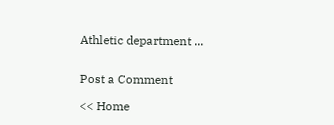Athletic department ...


Post a Comment

<< Home